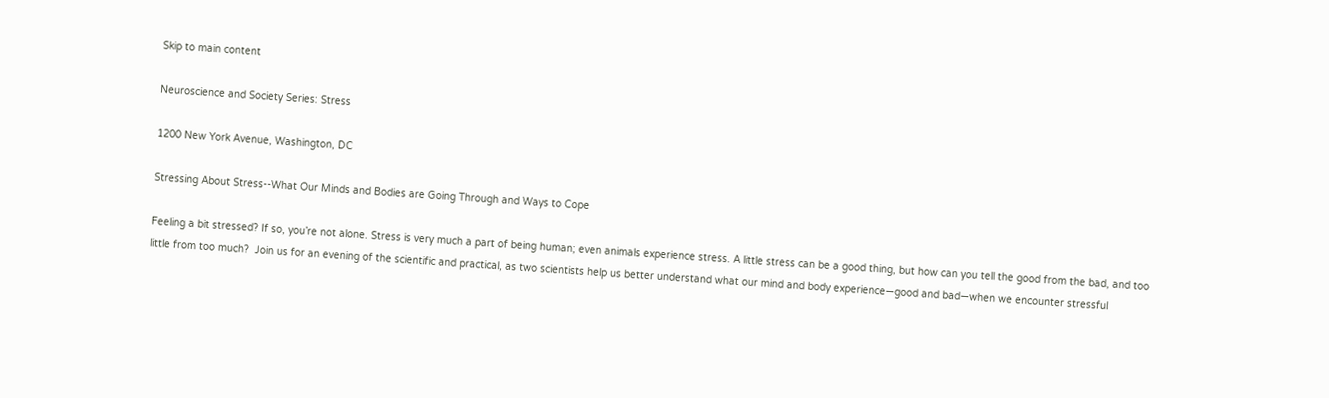Skip to main content

Neuroscience and Society Series: Stress

1200 New York Avenue, Washington, DC

Stressing About Stress--What Our Minds and Bodies are Going Through and Ways to Cope

Feeling a bit stressed? If so, you’re not alone. Stress is very much a part of being human; even animals experience stress. A little stress can be a good thing, but how can you tell the good from the bad, and too little from too much?  Join us for an evening of the scientific and practical, as two scientists help us better understand what our mind and body experience—good and bad—when we encounter stressful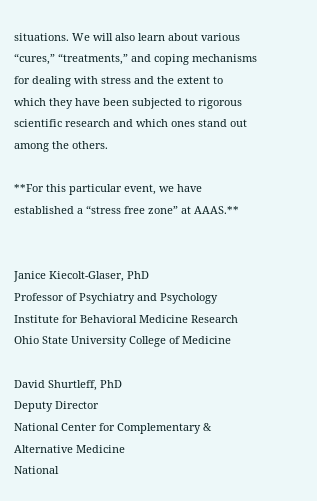situations. We will also learn about various “cures,” “treatments,” and coping mechanisms for dealing with stress and the extent to which they have been subjected to rigorous scientific research and which ones stand out among the others.

**For this particular event, we have established a “stress free zone” at AAAS.**


Janice Kiecolt-Glaser, PhD
Professor of Psychiatry and Psychology
Institute for Behavioral Medicine Research
Ohio State University College of Medicine

David Shurtleff, PhD
Deputy Director
National Center for Complementary & Alternative Medicine
National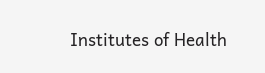Institutes of Health